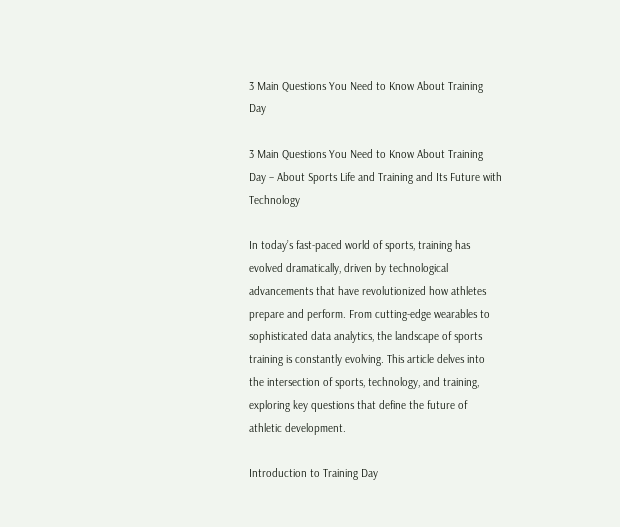3 Main Questions You Need to Know About Training Day

3 Main Questions You Need to Know About Training Day – About Sports Life and Training and Its Future with Technology

In today’s fast-paced world of sports, training has evolved dramatically, driven by technological advancements that have revolutionized how athletes prepare and perform. From cutting-edge wearables to sophisticated data analytics, the landscape of sports training is constantly evolving. This article delves into the intersection of sports, technology, and training, exploring key questions that define the future of athletic development.

Introduction to Training Day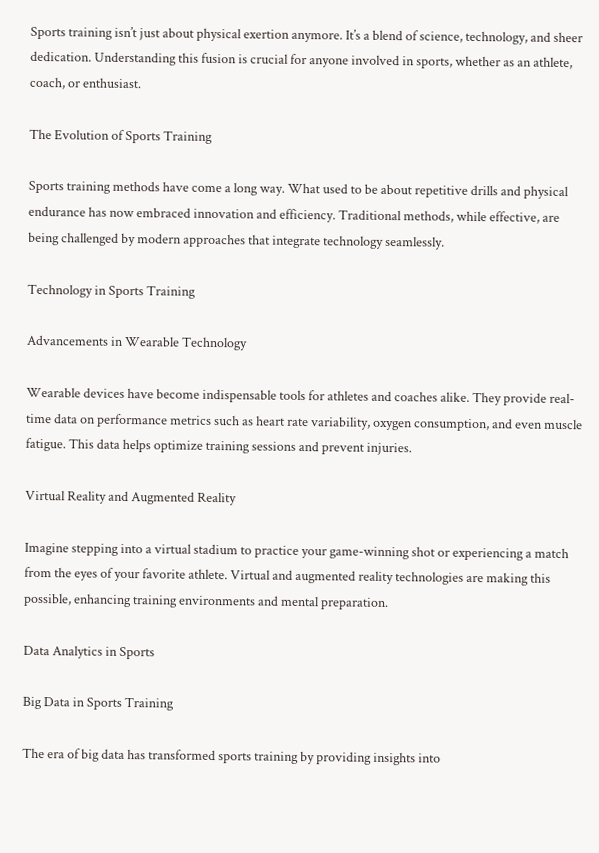Sports training isn’t just about physical exertion anymore. It’s a blend of science, technology, and sheer dedication. Understanding this fusion is crucial for anyone involved in sports, whether as an athlete, coach, or enthusiast.

The Evolution of Sports Training

Sports training methods have come a long way. What used to be about repetitive drills and physical endurance has now embraced innovation and efficiency. Traditional methods, while effective, are being challenged by modern approaches that integrate technology seamlessly.

Technology in Sports Training

Advancements in Wearable Technology

Wearable devices have become indispensable tools for athletes and coaches alike. They provide real-time data on performance metrics such as heart rate variability, oxygen consumption, and even muscle fatigue. This data helps optimize training sessions and prevent injuries.

Virtual Reality and Augmented Reality

Imagine stepping into a virtual stadium to practice your game-winning shot or experiencing a match from the eyes of your favorite athlete. Virtual and augmented reality technologies are making this possible, enhancing training environments and mental preparation.

Data Analytics in Sports

Big Data in Sports Training

The era of big data has transformed sports training by providing insights into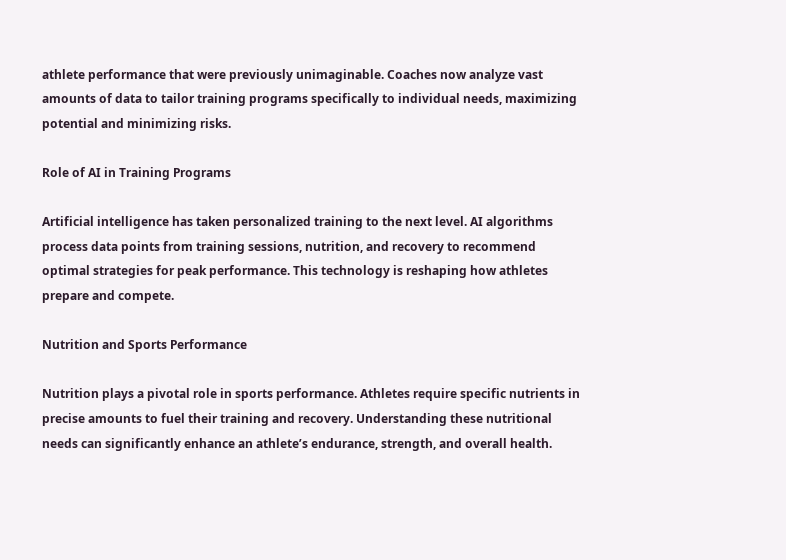athlete performance that were previously unimaginable. Coaches now analyze vast amounts of data to tailor training programs specifically to individual needs, maximizing potential and minimizing risks.

Role of AI in Training Programs

Artificial intelligence has taken personalized training to the next level. AI algorithms process data points from training sessions, nutrition, and recovery to recommend optimal strategies for peak performance. This technology is reshaping how athletes prepare and compete.

Nutrition and Sports Performance

Nutrition plays a pivotal role in sports performance. Athletes require specific nutrients in precise amounts to fuel their training and recovery. Understanding these nutritional needs can significantly enhance an athlete’s endurance, strength, and overall health.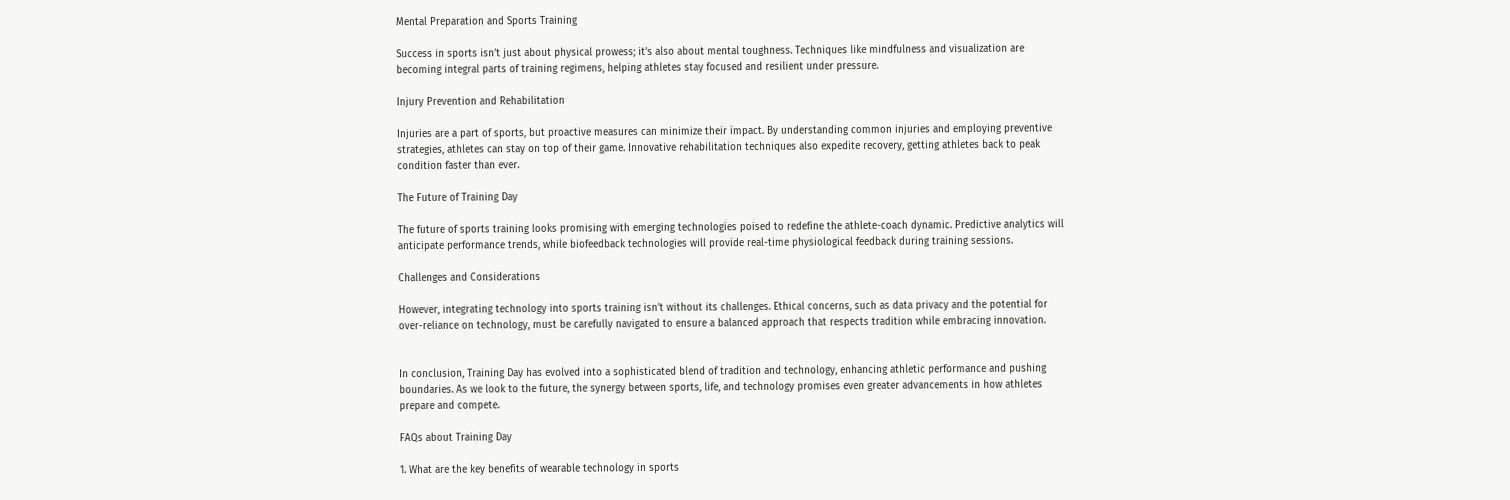Mental Preparation and Sports Training

Success in sports isn’t just about physical prowess; it’s also about mental toughness. Techniques like mindfulness and visualization are becoming integral parts of training regimens, helping athletes stay focused and resilient under pressure.

Injury Prevention and Rehabilitation

Injuries are a part of sports, but proactive measures can minimize their impact. By understanding common injuries and employing preventive strategies, athletes can stay on top of their game. Innovative rehabilitation techniques also expedite recovery, getting athletes back to peak condition faster than ever.

The Future of Training Day

The future of sports training looks promising with emerging technologies poised to redefine the athlete-coach dynamic. Predictive analytics will anticipate performance trends, while biofeedback technologies will provide real-time physiological feedback during training sessions.

Challenges and Considerations

However, integrating technology into sports training isn’t without its challenges. Ethical concerns, such as data privacy and the potential for over-reliance on technology, must be carefully navigated to ensure a balanced approach that respects tradition while embracing innovation.


In conclusion, Training Day has evolved into a sophisticated blend of tradition and technology, enhancing athletic performance and pushing boundaries. As we look to the future, the synergy between sports, life, and technology promises even greater advancements in how athletes prepare and compete.

FAQs about Training Day

1. What are the key benefits of wearable technology in sports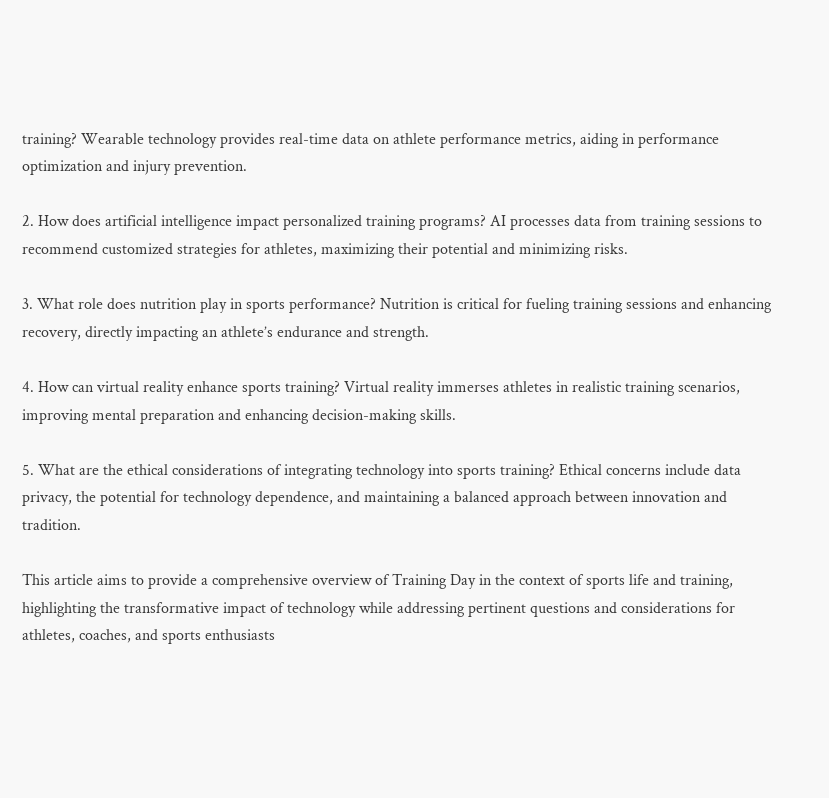training? Wearable technology provides real-time data on athlete performance metrics, aiding in performance optimization and injury prevention.

2. How does artificial intelligence impact personalized training programs? AI processes data from training sessions to recommend customized strategies for athletes, maximizing their potential and minimizing risks.

3. What role does nutrition play in sports performance? Nutrition is critical for fueling training sessions and enhancing recovery, directly impacting an athlete’s endurance and strength.

4. How can virtual reality enhance sports training? Virtual reality immerses athletes in realistic training scenarios, improving mental preparation and enhancing decision-making skills.

5. What are the ethical considerations of integrating technology into sports training? Ethical concerns include data privacy, the potential for technology dependence, and maintaining a balanced approach between innovation and tradition.

This article aims to provide a comprehensive overview of Training Day in the context of sports life and training, highlighting the transformative impact of technology while addressing pertinent questions and considerations for athletes, coaches, and sports enthusiasts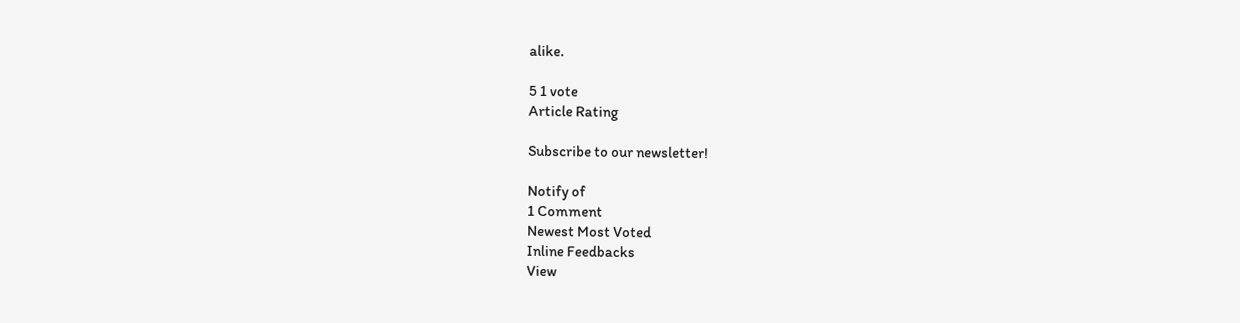alike.

5 1 vote
Article Rating

Subscribe to our newsletter!

Notify of
1 Comment
Newest Most Voted
Inline Feedbacks
View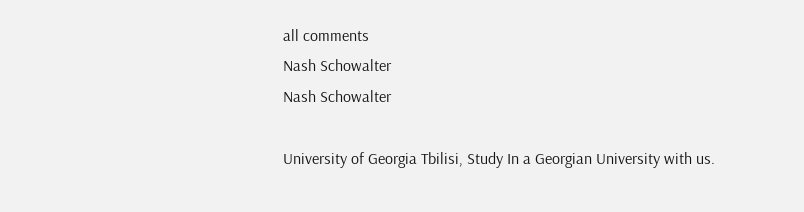all comments
Nash Schowalter
Nash Schowalter

University of Georgia Tbilisi, Study In a Georgian University with us.